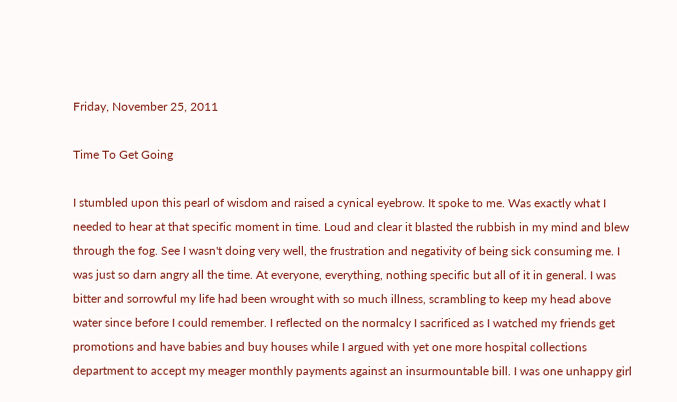Friday, November 25, 2011

Time To Get Going

I stumbled upon this pearl of wisdom and raised a cynical eyebrow. It spoke to me. Was exactly what I needed to hear at that specific moment in time. Loud and clear it blasted the rubbish in my mind and blew through the fog. See I wasn't doing very well, the frustration and negativity of being sick consuming me. I was just so darn angry all the time. At everyone, everything, nothing specific but all of it in general. I was bitter and sorrowful my life had been wrought with so much illness, scrambling to keep my head above water since before I could remember. I reflected on the normalcy I sacrificed as I watched my friends get promotions and have babies and buy houses while I argued with yet one more hospital collections department to accept my meager monthly payments against an insurmountable bill. I was one unhappy girl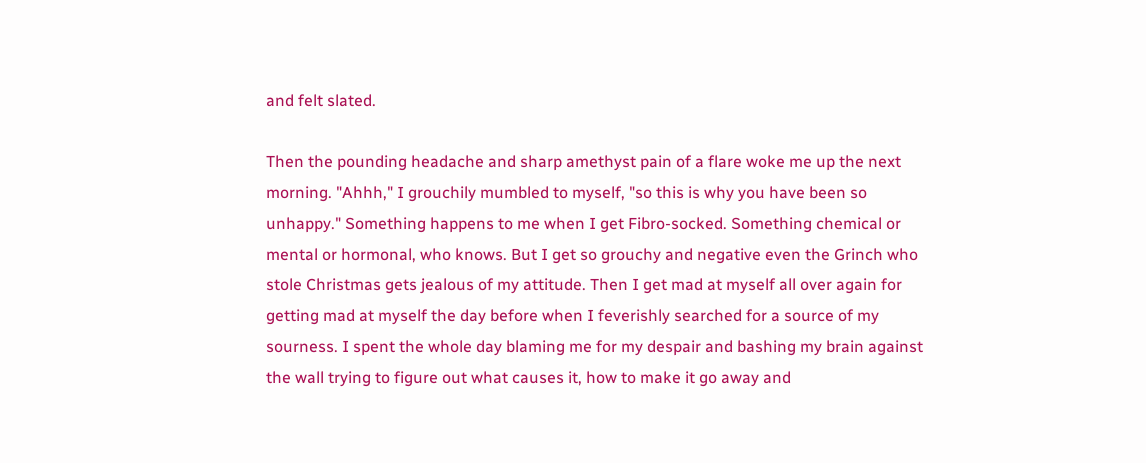and felt slated.

Then the pounding headache and sharp amethyst pain of a flare woke me up the next morning. "Ahhh," I grouchily mumbled to myself, "so this is why you have been so unhappy." Something happens to me when I get Fibro-socked. Something chemical or mental or hormonal, who knows. But I get so grouchy and negative even the Grinch who stole Christmas gets jealous of my attitude. Then I get mad at myself all over again for getting mad at myself the day before when I feverishly searched for a source of my sourness. I spent the whole day blaming me for my despair and bashing my brain against the wall trying to figure out what causes it, how to make it go away and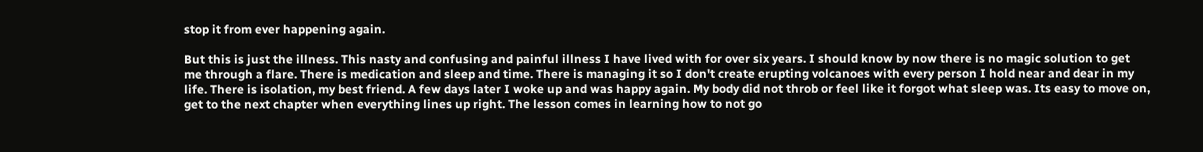stop it from ever happening again.

But this is just the illness. This nasty and confusing and painful illness I have lived with for over six years. I should know by now there is no magic solution to get me through a flare. There is medication and sleep and time. There is managing it so I don't create erupting volcanoes with every person I hold near and dear in my life. There is isolation, my best friend. A few days later I woke up and was happy again. My body did not throb or feel like it forgot what sleep was. Its easy to move on, get to the next chapter when everything lines up right. The lesson comes in learning how to not go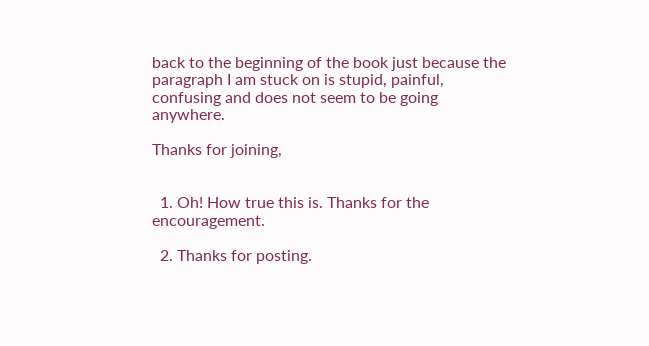back to the beginning of the book just because the paragraph I am stuck on is stupid, painful, confusing and does not seem to be going anywhere.

Thanks for joining,


  1. Oh! How true this is. Thanks for the encouragement.

  2. Thanks for posting.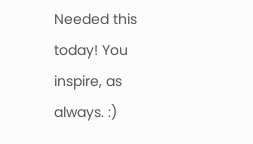Needed this today! You inspire, as always. :)